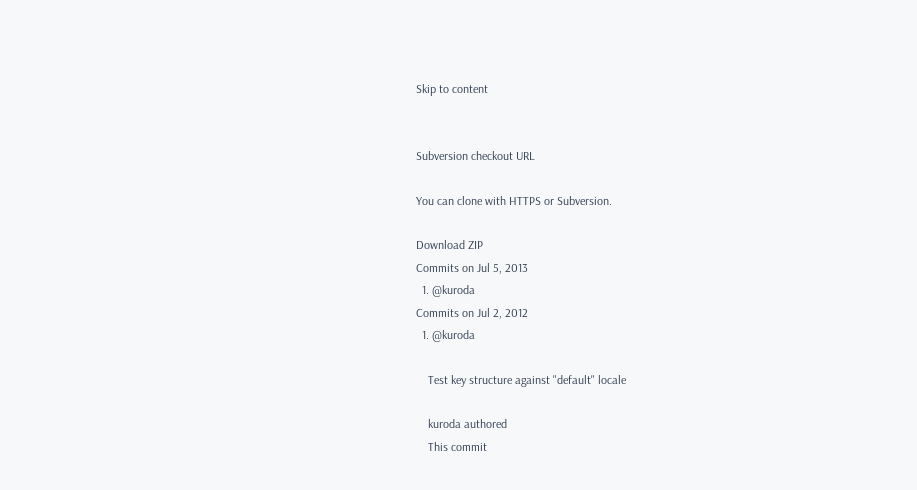Skip to content


Subversion checkout URL

You can clone with HTTPS or Subversion.

Download ZIP
Commits on Jul 5, 2013
  1. @kuroda
Commits on Jul 2, 2012
  1. @kuroda

    Test key structure against "default" locale

    kuroda authored
    This commit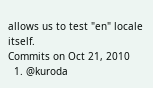allows us to test "en" locale itself.
Commits on Oct 21, 2010
  1. @kuroda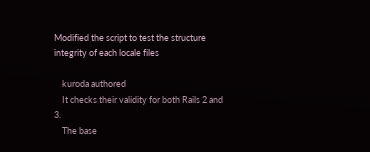Modified the script to test the structure integrity of each locale files

    kuroda authored
    It checks their validity for both Rails 2 and 3.
    The base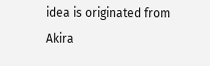idea is originated from Akira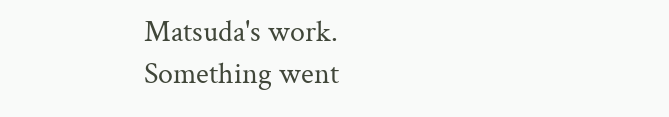Matsuda's work.
Something went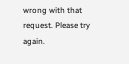wrong with that request. Please try again.